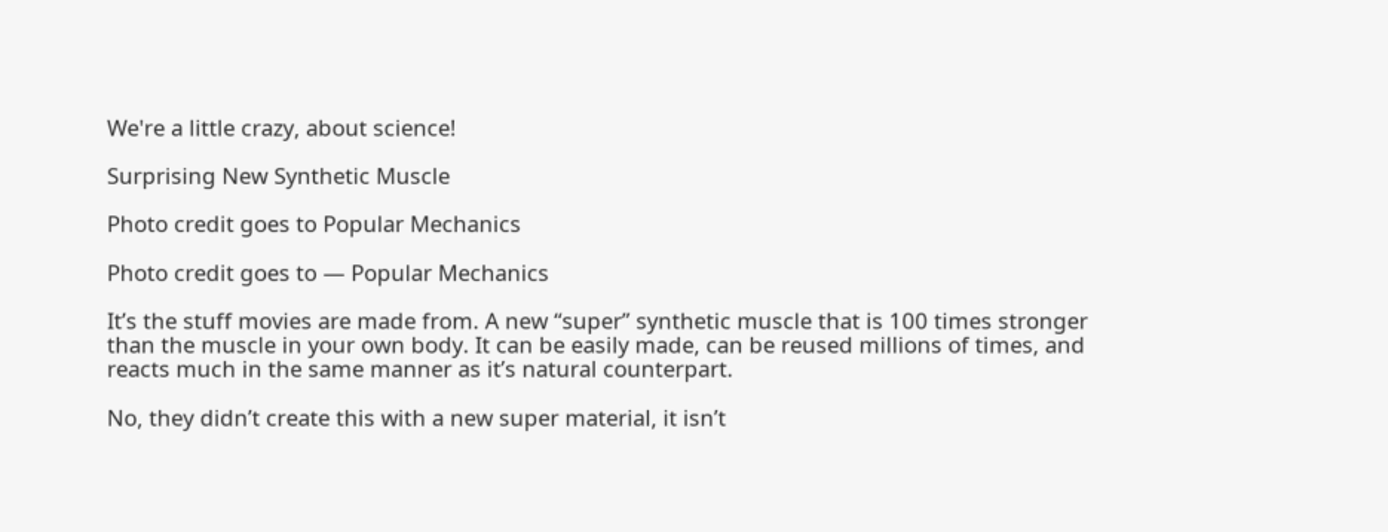We're a little crazy, about science!

Surprising New Synthetic Muscle

Photo credit goes to Popular Mechanics

Photo credit goes to — Popular Mechanics

It’s the stuff movies are made from. A new “super” synthetic muscle that is 100 times stronger than the muscle in your own body. It can be easily made, can be reused millions of times, and reacts much in the same manner as it’s natural counterpart.

No, they didn’t create this with a new super material, it isn’t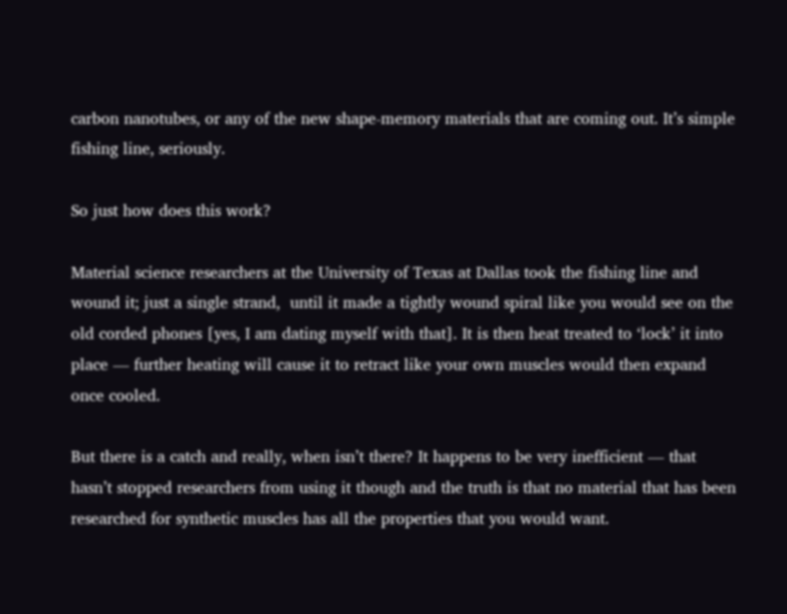carbon nanotubes, or any of the new shape-memory materials that are coming out. It’s simple fishing line, seriously.

So just how does this work?

Material science researchers at the University of Texas at Dallas took the fishing line and wound it; just a single strand,  until it made a tightly wound spiral like you would see on the old corded phones [yes, I am dating myself with that]. It is then heat treated to ‘lock’ it into place — further heating will cause it to retract like your own muscles would then expand once cooled.

But there is a catch and really, when isn’t there? It happens to be very inefficient — that hasn’t stopped researchers from using it though and the truth is that no material that has been researched for synthetic muscles has all the properties that you would want.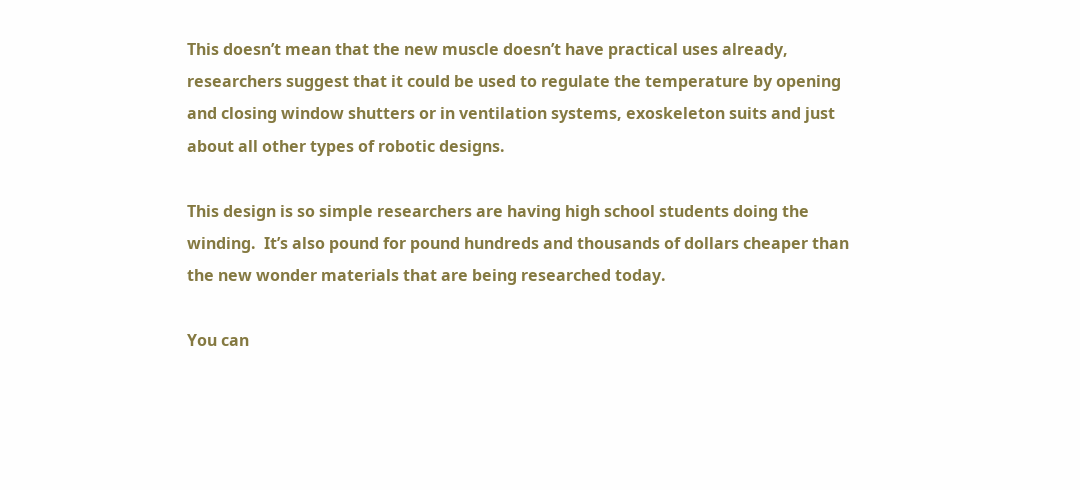This doesn’t mean that the new muscle doesn’t have practical uses already, researchers suggest that it could be used to regulate the temperature by opening and closing window shutters or in ventilation systems, exoskeleton suits and just about all other types of robotic designs.

This design is so simple researchers are having high school students doing the winding.  It’s also pound for pound hundreds and thousands of dollars cheaper than the new wonder materials that are being researched today.

You can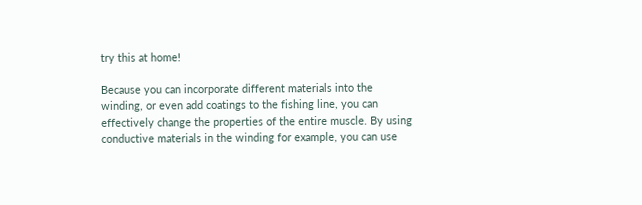try this at home!

Because you can incorporate different materials into the winding, or even add coatings to the fishing line, you can effectively change the properties of the entire muscle. By using conductive materials in the winding for example, you can use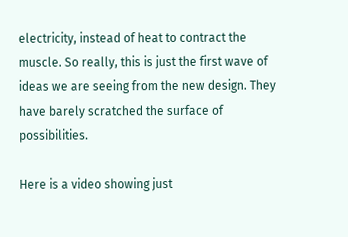electricity, instead of heat to contract the muscle. So really, this is just the first wave of ideas we are seeing from the new design. They have barely scratched the surface of possibilities.

Here is a video showing just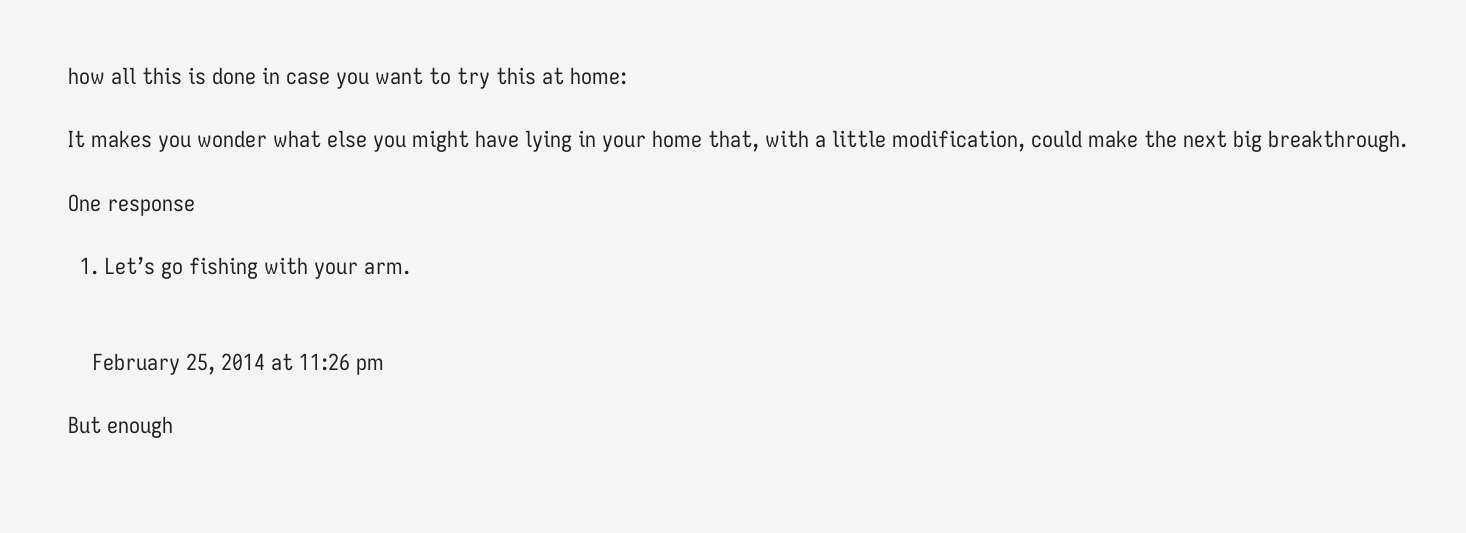how all this is done in case you want to try this at home:

It makes you wonder what else you might have lying in your home that, with a little modification, could make the next big breakthrough.

One response

  1. Let’s go fishing with your arm.


    February 25, 2014 at 11:26 pm

But enough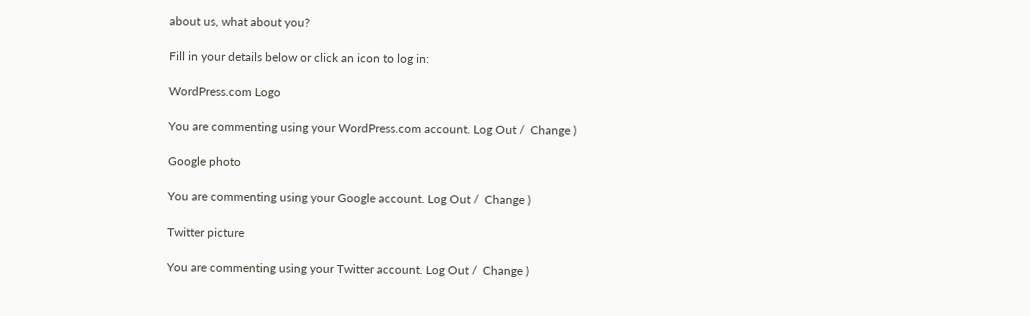about us, what about you?

Fill in your details below or click an icon to log in:

WordPress.com Logo

You are commenting using your WordPress.com account. Log Out /  Change )

Google photo

You are commenting using your Google account. Log Out /  Change )

Twitter picture

You are commenting using your Twitter account. Log Out /  Change )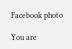Facebook photo

You are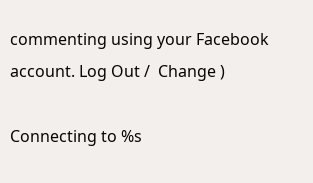commenting using your Facebook account. Log Out /  Change )

Connecting to %s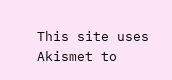This site uses Akismet to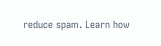reduce spam. Learn how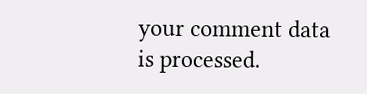your comment data is processed.